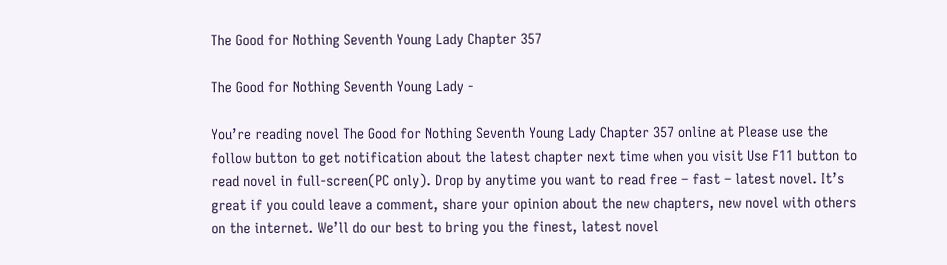The Good for Nothing Seventh Young Lady Chapter 357

The Good for Nothing Seventh Young Lady -

You’re reading novel The Good for Nothing Seventh Young Lady Chapter 357 online at Please use the follow button to get notification about the latest chapter next time when you visit Use F11 button to read novel in full-screen(PC only). Drop by anytime you want to read free – fast – latest novel. It’s great if you could leave a comment, share your opinion about the new chapters, new novel with others on the internet. We’ll do our best to bring you the finest, latest novel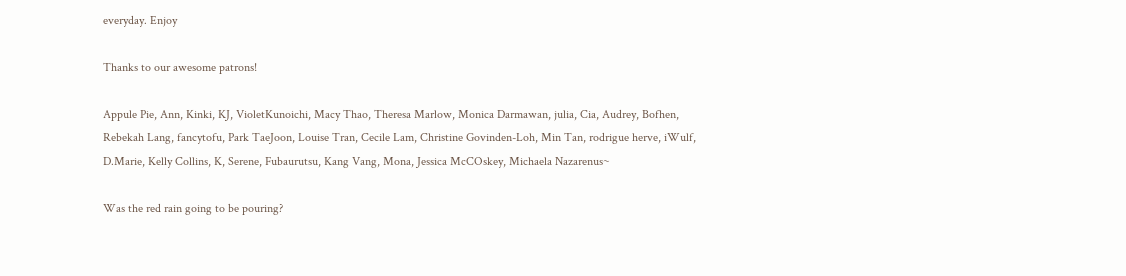everyday. Enjoy

Thanks to our awesome patrons!

Appule Pie, Ann, Kinki, KJ, VioletKunoichi, Macy Thao, Theresa Marlow, Monica Darmawan, julia, Cia, Audrey, Bofhen, Rebekah Lang, fancytofu, Park TaeJoon, Louise Tran, Cecile Lam, Christine Govinden-Loh, Min Tan, rodrigue herve, iWulf, D.Marie, Kelly Collins, K, Serene, Fubaurutsu, Kang Vang, Mona, Jessica McCOskey, Michaela Nazarenus~

Was the red rain going to be pouring?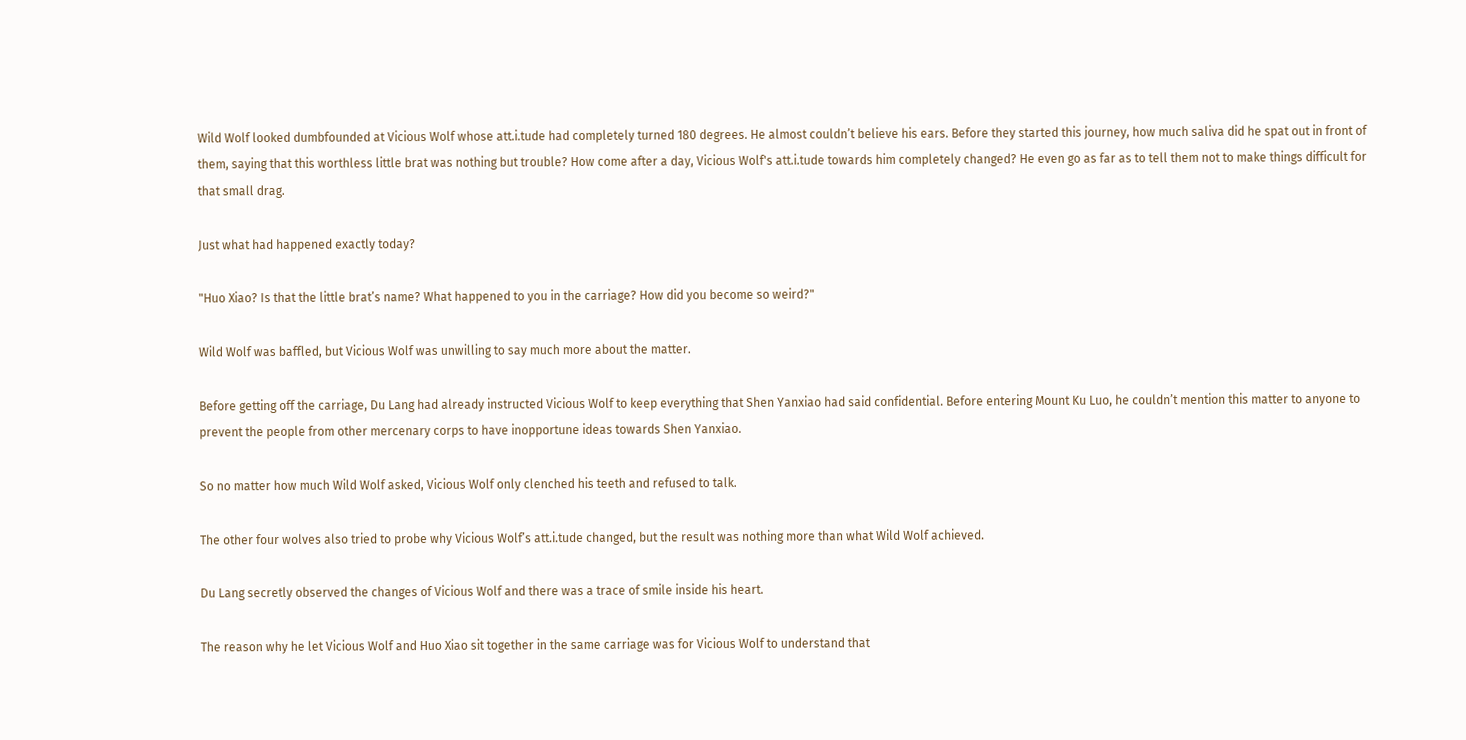Wild Wolf looked dumbfounded at Vicious Wolf whose att.i.tude had completely turned 180 degrees. He almost couldn’t believe his ears. Before they started this journey, how much saliva did he spat out in front of them, saying that this worthless little brat was nothing but trouble? How come after a day, Vicious Wolf's att.i.tude towards him completely changed? He even go as far as to tell them not to make things difficult for that small drag.

Just what had happened exactly today?

"Huo Xiao? Is that the little brat’s name? What happened to you in the carriage? How did you become so weird?"

Wild Wolf was baffled, but Vicious Wolf was unwilling to say much more about the matter.

Before getting off the carriage, Du Lang had already instructed Vicious Wolf to keep everything that Shen Yanxiao had said confidential. Before entering Mount Ku Luo, he couldn’t mention this matter to anyone to prevent the people from other mercenary corps to have inopportune ideas towards Shen Yanxiao.

So no matter how much Wild Wolf asked, Vicious Wolf only clenched his teeth and refused to talk.

The other four wolves also tried to probe why Vicious Wolf’s att.i.tude changed, but the result was nothing more than what Wild Wolf achieved.

Du Lang secretly observed the changes of Vicious Wolf and there was a trace of smile inside his heart.

The reason why he let Vicious Wolf and Huo Xiao sit together in the same carriage was for Vicious Wolf to understand that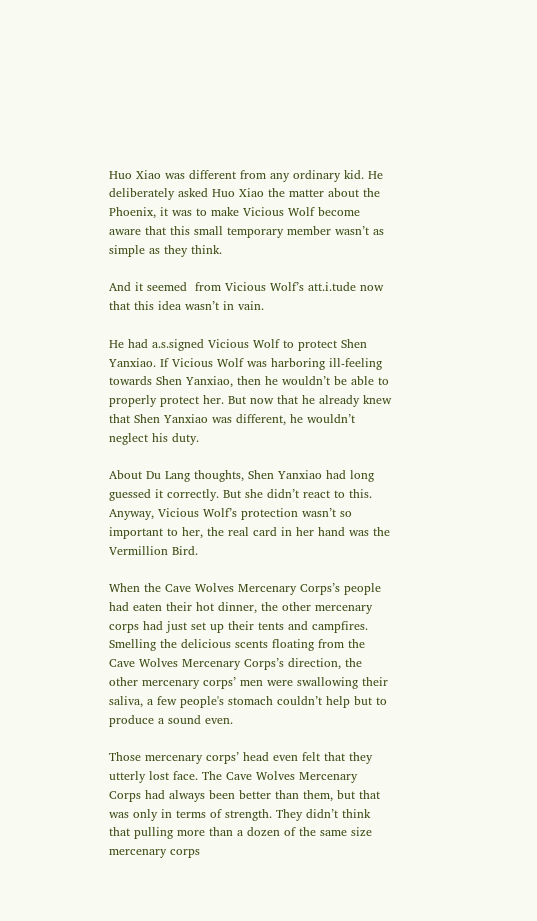Huo Xiao was different from any ordinary kid. He deliberately asked Huo Xiao the matter about the Phoenix, it was to make Vicious Wolf become aware that this small temporary member wasn’t as simple as they think.

And it seemed  from Vicious Wolf’s att.i.tude now that this idea wasn’t in vain.

He had a.s.signed Vicious Wolf to protect Shen Yanxiao. If Vicious Wolf was harboring ill-feeling towards Shen Yanxiao, then he wouldn’t be able to properly protect her. But now that he already knew that Shen Yanxiao was different, he wouldn’t neglect his duty.

About Du Lang thoughts, Shen Yanxiao had long guessed it correctly. But she didn’t react to this. Anyway, Vicious Wolf’s protection wasn’t so important to her, the real card in her hand was the Vermillion Bird.

When the Cave Wolves Mercenary Corps’s people had eaten their hot dinner, the other mercenary corps had just set up their tents and campfires. Smelling the delicious scents floating from the Cave Wolves Mercenary Corps’s direction, the other mercenary corps’ men were swallowing their saliva, a few people's stomach couldn’t help but to produce a sound even.

Those mercenary corps’ head even felt that they utterly lost face. The Cave Wolves Mercenary Corps had always been better than them, but that was only in terms of strength. They didn’t think that pulling more than a dozen of the same size mercenary corps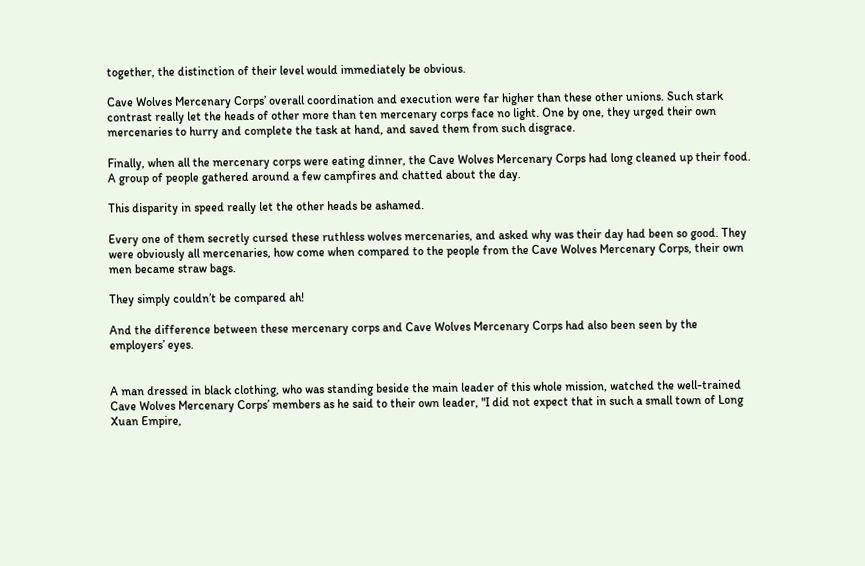together, the distinction of their level would immediately be obvious.

Cave Wolves Mercenary Corps’ overall coordination and execution were far higher than these other unions. Such stark contrast really let the heads of other more than ten mercenary corps face no light. One by one, they urged their own mercenaries to hurry and complete the task at hand, and saved them from such disgrace.

Finally, when all the mercenary corps were eating dinner, the Cave Wolves Mercenary Corps had long cleaned up their food. A group of people gathered around a few campfires and chatted about the day.

This disparity in speed really let the other heads be ashamed.

Every one of them secretly cursed these ruthless wolves mercenaries, and asked why was their day had been so good. They were obviously all mercenaries, how come when compared to the people from the Cave Wolves Mercenary Corps, their own men became straw bags.

They simply couldn’t be compared ah!

And the difference between these mercenary corps and Cave Wolves Mercenary Corps had also been seen by the employers’ eyes.


A man dressed in black clothing, who was standing beside the main leader of this whole mission, watched the well-trained Cave Wolves Mercenary Corps’ members as he said to their own leader, "I did not expect that in such a small town of Long Xuan Empire,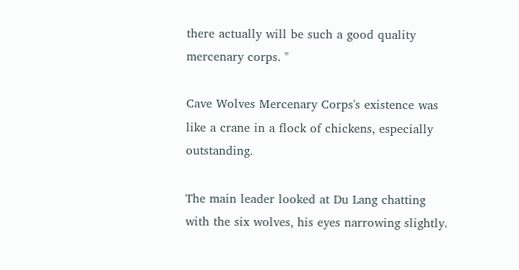there actually will be such a good quality mercenary corps. "

Cave Wolves Mercenary Corps's existence was like a crane in a flock of chickens, especially outstanding.

The main leader looked at Du Lang chatting with the six wolves, his eyes narrowing slightly.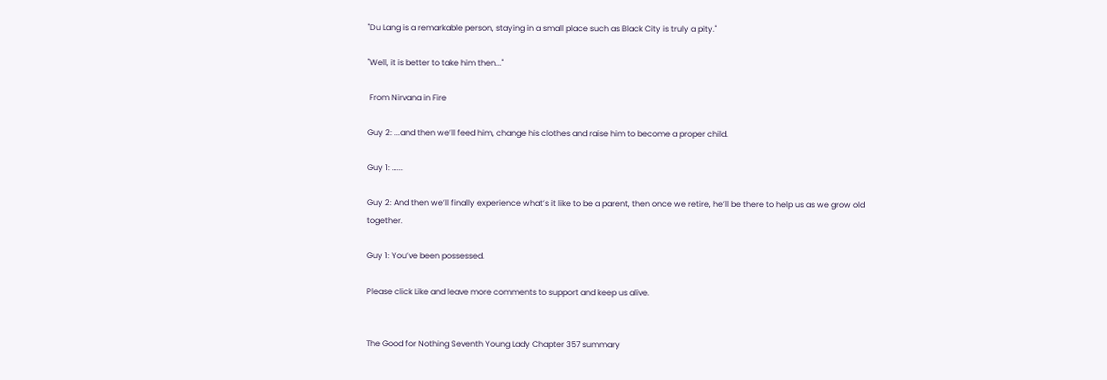"Du Lang is a remarkable person, staying in a small place such as Black City is truly a pity."

"Well, it is better to take him then..."

 From Nirvana in Fire

Guy 2: ...and then we’ll feed him, change his clothes and raise him to become a proper child.

Guy 1: …...

Guy 2: And then we’ll finally experience what’s it like to be a parent, then once we retire, he’ll be there to help us as we grow old together.

Guy 1: You’ve been possessed.

Please click Like and leave more comments to support and keep us alive.


The Good for Nothing Seventh Young Lady Chapter 357 summary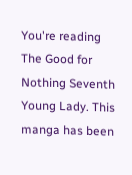You're reading The Good for Nothing Seventh Young Lady. This manga has been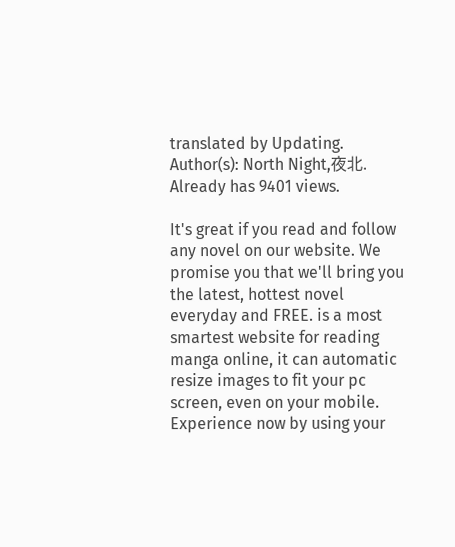translated by Updating. Author(s): North Night,夜北. Already has 9401 views.

It's great if you read and follow any novel on our website. We promise you that we'll bring you the latest, hottest novel everyday and FREE. is a most smartest website for reading manga online, it can automatic resize images to fit your pc screen, even on your mobile. Experience now by using your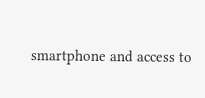smartphone and access to